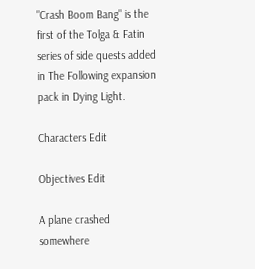"Crash Boom Bang" is the first of the Tolga & Fatin series of side quests added in The Following expansion pack in Dying Light.

Characters Edit

Objectives Edit

A plane crashed somewhere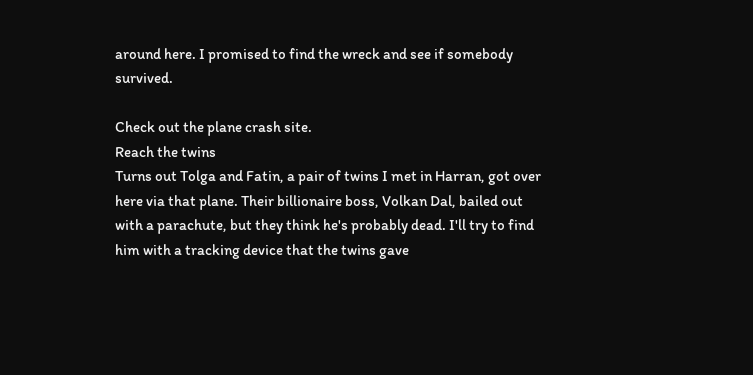around here. I promised to find the wreck and see if somebody survived.

Check out the plane crash site.
Reach the twins
Turns out Tolga and Fatin, a pair of twins I met in Harran, got over here via that plane. Their billionaire boss, Volkan Dal, bailed out with a parachute, but they think he's probably dead. I'll try to find him with a tracking device that the twins gave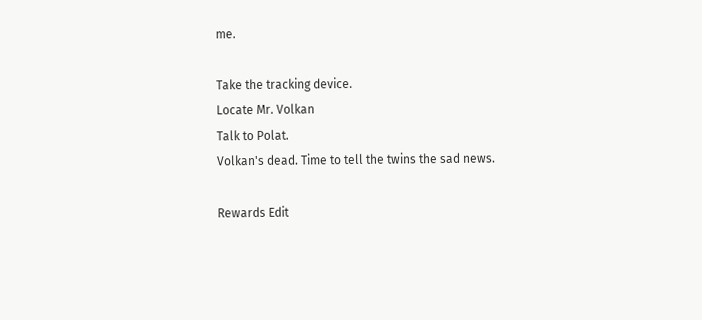me.

Take the tracking device.
Locate Mr. Volkan
Talk to Polat.
Volkan's dead. Time to tell the twins the sad news.

Rewards Edit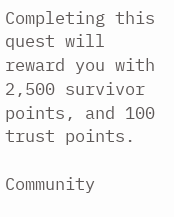Completing this quest will reward you with 2,500 survivor points, and 100 trust points.

Community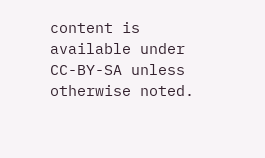content is available under CC-BY-SA unless otherwise noted.